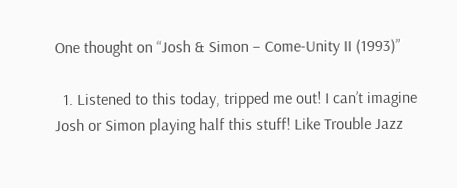One thought on “Josh & Simon – Come-Unity II (1993)”

  1. Listened to this today, tripped me out! I can’t imagine Josh or Simon playing half this stuff! Like Trouble Jazz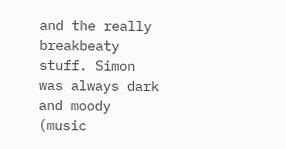and the really breakbeaty stuff. Simon was always dark and moody (music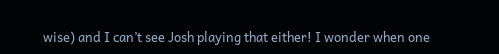wise) and I can’t see Josh playing that either! I wonder when one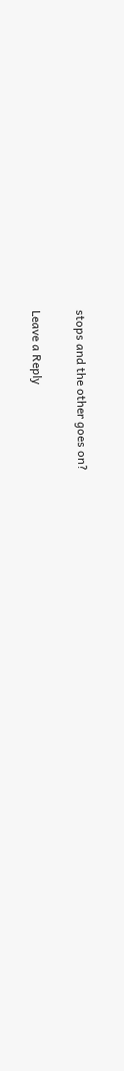stops and the other goes on?

Leave a Reply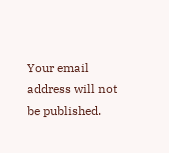Your email address will not be published.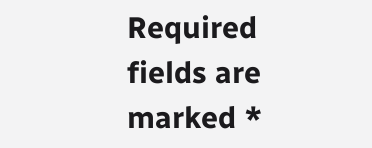Required fields are marked *